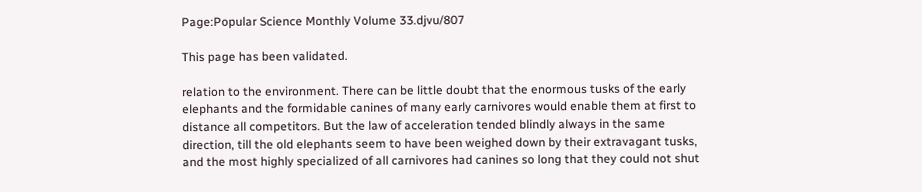Page:Popular Science Monthly Volume 33.djvu/807

This page has been validated.

relation to the environment. There can be little doubt that the enormous tusks of the early elephants and the formidable canines of many early carnivores would enable them at first to distance all competitors. But the law of acceleration tended blindly always in the same direction, till the old elephants seem to have been weighed down by their extravagant tusks, and the most highly specialized of all carnivores had canines so long that they could not shut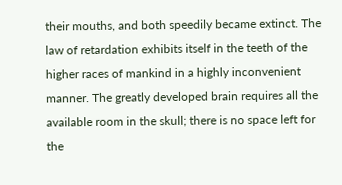their mouths, and both speedily became extinct. The law of retardation exhibits itself in the teeth of the higher races of mankind in a highly inconvenient manner. The greatly developed brain requires all the available room in the skull; there is no space left for the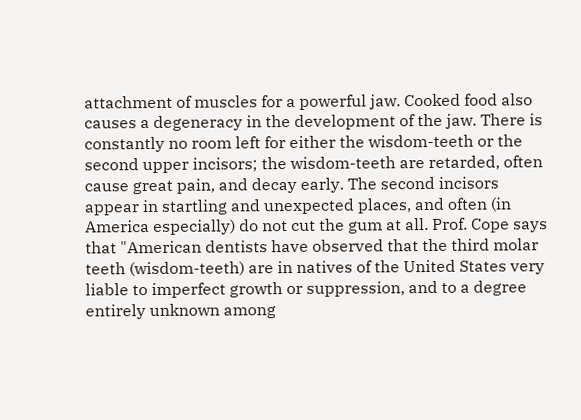attachment of muscles for a powerful jaw. Cooked food also causes a degeneracy in the development of the jaw. There is constantly no room left for either the wisdom-teeth or the second upper incisors; the wisdom-teeth are retarded, often cause great pain, and decay early. The second incisors appear in startling and unexpected places, and often (in America especially) do not cut the gum at all. Prof. Cope says that "American dentists have observed that the third molar teeth (wisdom-teeth) are in natives of the United States very liable to imperfect growth or suppression, and to a degree entirely unknown among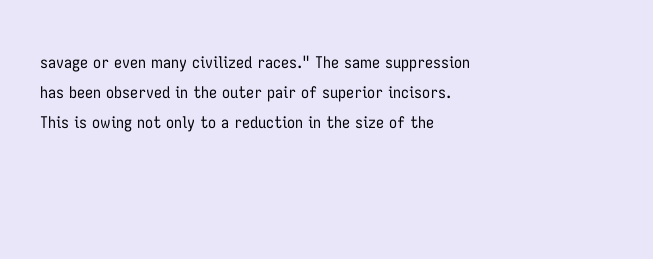savage or even many civilized races." The same suppression has been observed in the outer pair of superior incisors. This is owing not only to a reduction in the size of the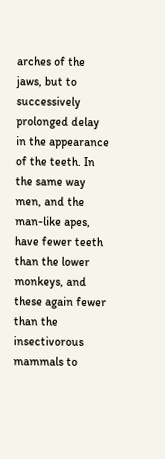arches of the jaws, but to successively prolonged delay in the appearance of the teeth. In the same way men, and the man-like apes, have fewer teeth than the lower monkeys, and these again fewer than the insectivorous mammals to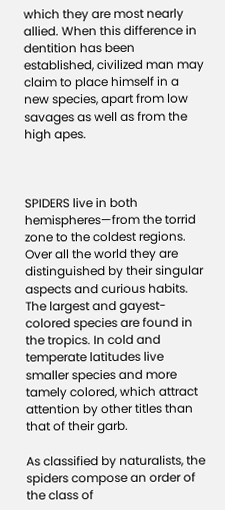which they are most nearly allied. When this difference in dentition has been established, civilized man may claim to place himself in a new species, apart from low savages as well as from the high apes.



SPIDERS live in both hemispheres—from the torrid zone to the coldest regions. Over all the world they are distinguished by their singular aspects and curious habits. The largest and gayest-colored species are found in the tropics. In cold and temperate latitudes live smaller species and more tamely colored, which attract attention by other titles than that of their garb.

As classified by naturalists, the spiders compose an order of the class of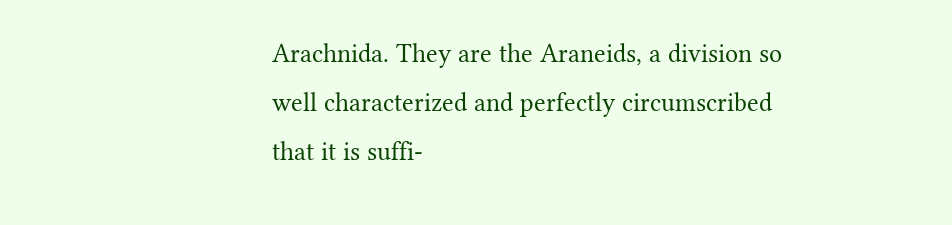Arachnida. They are the Araneids, a division so well characterized and perfectly circumscribed that it is suffi-